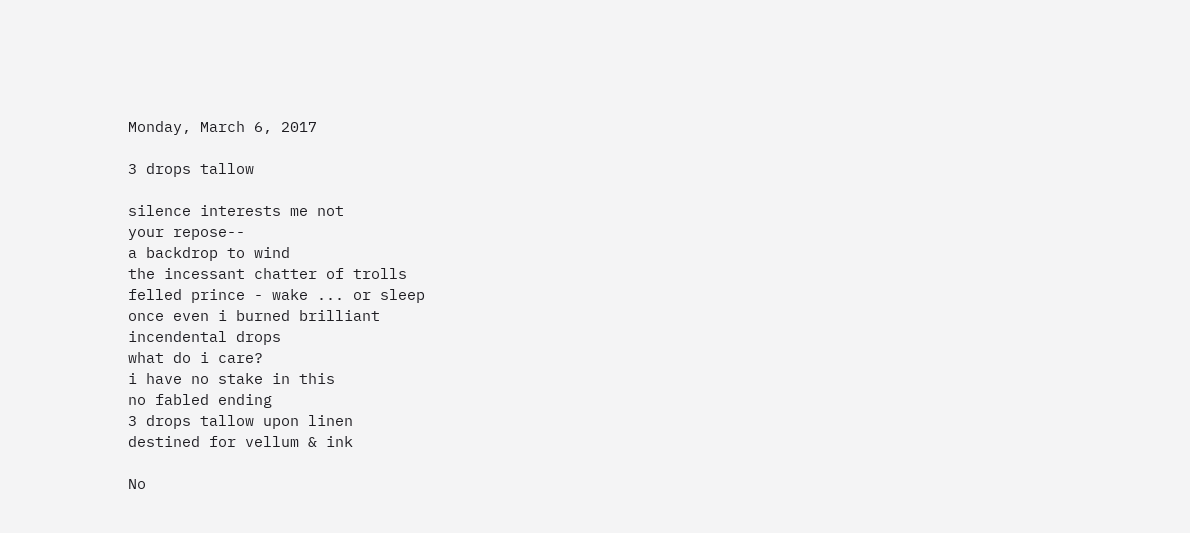Monday, March 6, 2017

3 drops tallow

silence interests me not
your repose--
a backdrop to wind
the incessant chatter of trolls
felled prince - wake ... or sleep
once even i burned brilliant
incendental drops
what do i care?
i have no stake in this
no fabled ending
3 drops tallow upon linen
destined for vellum & ink

No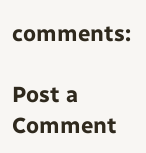comments:

Post a Comment